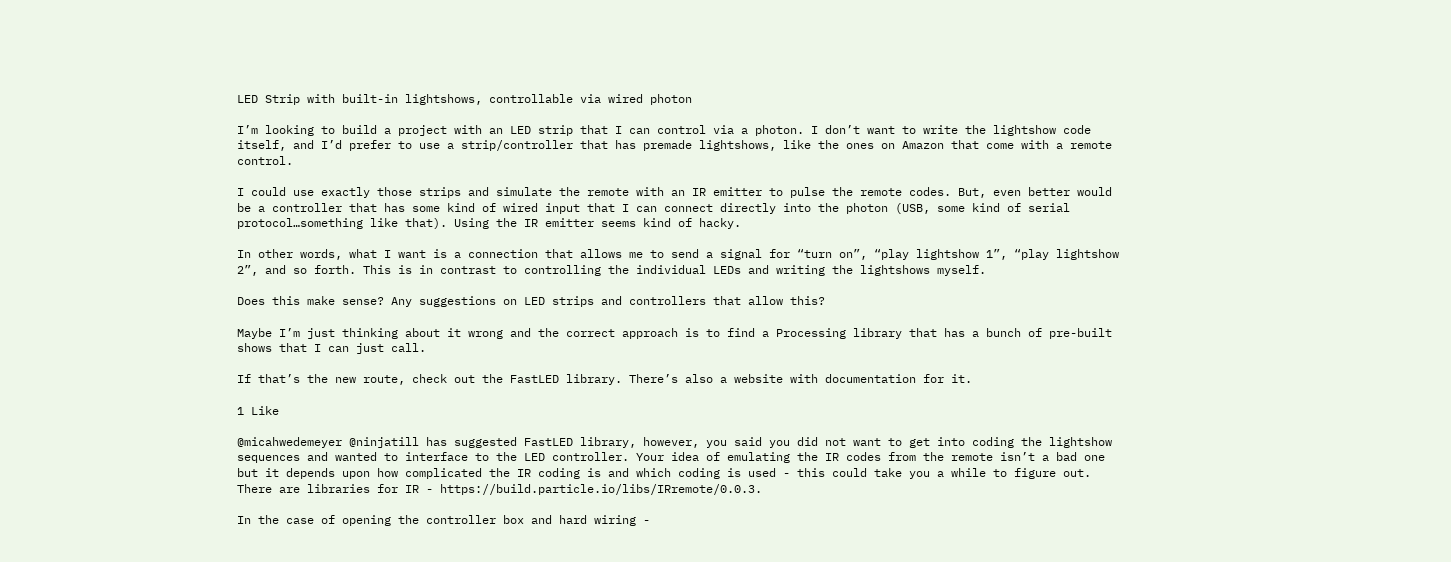LED Strip with built-in lightshows, controllable via wired photon

I’m looking to build a project with an LED strip that I can control via a photon. I don’t want to write the lightshow code itself, and I’d prefer to use a strip/controller that has premade lightshows, like the ones on Amazon that come with a remote control.

I could use exactly those strips and simulate the remote with an IR emitter to pulse the remote codes. But, even better would be a controller that has some kind of wired input that I can connect directly into the photon (USB, some kind of serial protocol…something like that). Using the IR emitter seems kind of hacky.

In other words, what I want is a connection that allows me to send a signal for “turn on”, “play lightshow 1”, “play lightshow 2”, and so forth. This is in contrast to controlling the individual LEDs and writing the lightshows myself.

Does this make sense? Any suggestions on LED strips and controllers that allow this?

Maybe I’m just thinking about it wrong and the correct approach is to find a Processing library that has a bunch of pre-built shows that I can just call.

If that’s the new route, check out the FastLED library. There’s also a website with documentation for it.

1 Like

@micahwedemeyer @ninjatill has suggested FastLED library, however, you said you did not want to get into coding the lightshow sequences and wanted to interface to the LED controller. Your idea of emulating the IR codes from the remote isn’t a bad one but it depends upon how complicated the IR coding is and which coding is used - this could take you a while to figure out. There are libraries for IR - https://build.particle.io/libs/IRremote/0.0.3.

In the case of opening the controller box and hard wiring -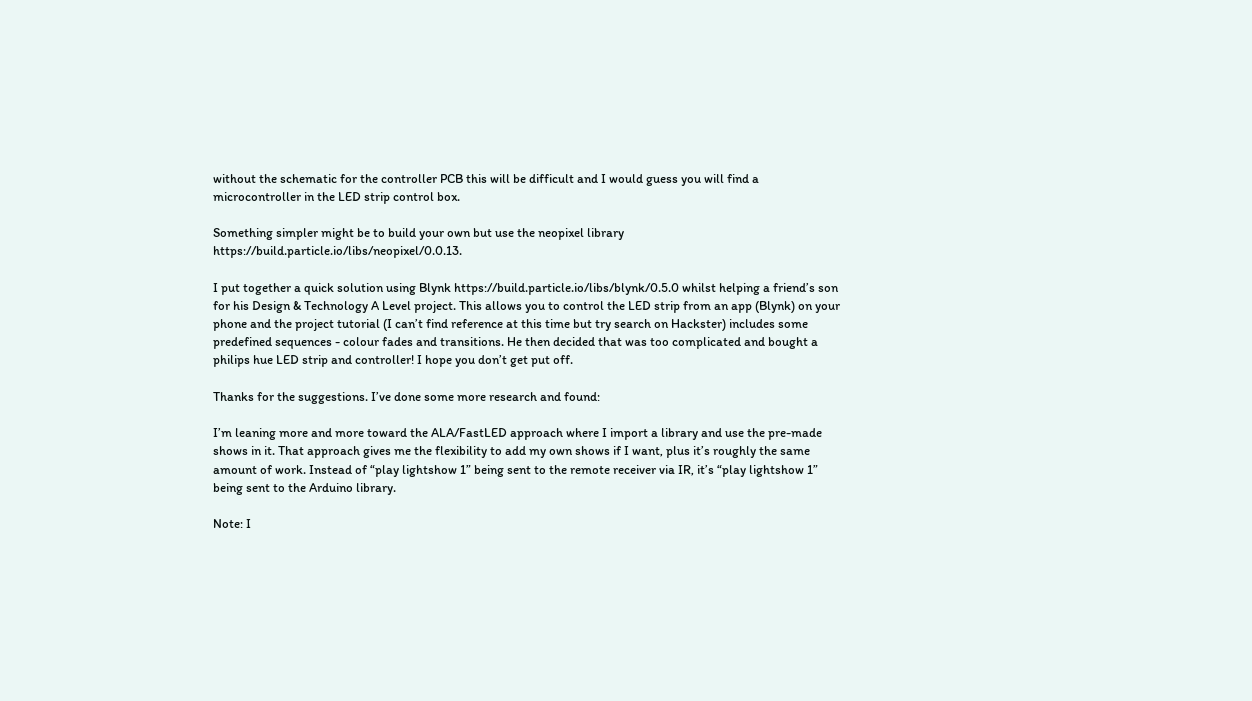without the schematic for the controller PCB this will be difficult and I would guess you will find a microcontroller in the LED strip control box.

Something simpler might be to build your own but use the neopixel library https://build.particle.io/libs/neopixel/0.0.13.

I put together a quick solution using Blynk https://build.particle.io/libs/blynk/0.5.0 whilst helping a friend’s son for his Design & Technology A Level project. This allows you to control the LED strip from an app (Blynk) on your phone and the project tutorial (I can’t find reference at this time but try search on Hackster) includes some predefined sequences - colour fades and transitions. He then decided that was too complicated and bought a philips hue LED strip and controller! I hope you don’t get put off.

Thanks for the suggestions. I’ve done some more research and found:

I’m leaning more and more toward the ALA/FastLED approach where I import a library and use the pre-made shows in it. That approach gives me the flexibility to add my own shows if I want, plus it’s roughly the same amount of work. Instead of “play lightshow 1” being sent to the remote receiver via IR, it’s “play lightshow 1” being sent to the Arduino library.

Note: I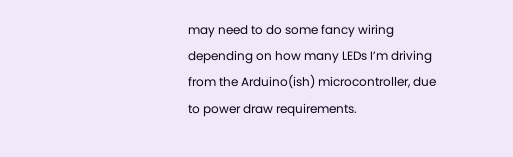may need to do some fancy wiring depending on how many LEDs I’m driving from the Arduino(ish) microcontroller, due to power draw requirements.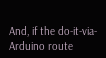And, if the do-it-via-Arduino route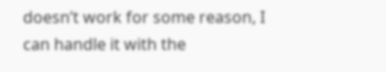doesn’t work for some reason, I can handle it with the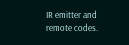IR emitter and remote codes.